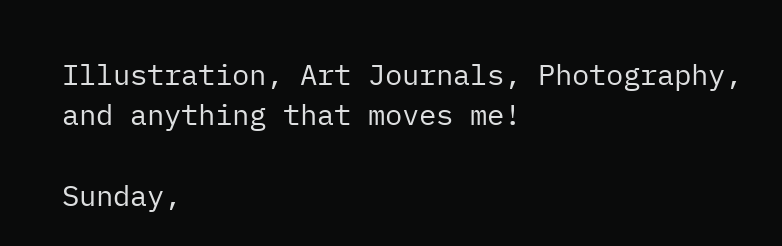Illustration, Art Journals, Photography, and anything that moves me!

Sunday,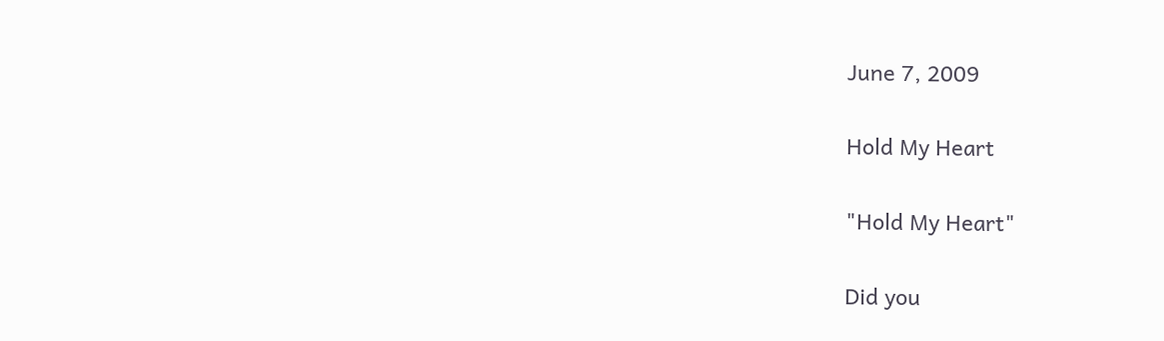June 7, 2009

Hold My Heart

"Hold My Heart"

Did you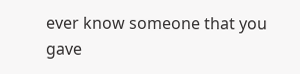ever know someone that you gave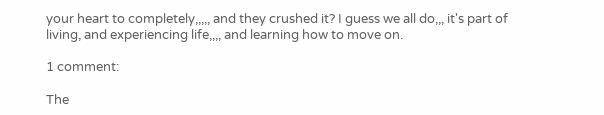your heart to completely,,,,, and they crushed it? I guess we all do,,, it's part of living, and experiencing life,,,, and learning how to move on.

1 comment:

The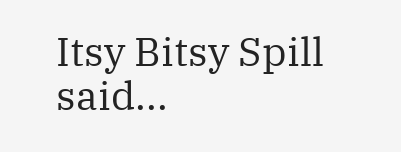Itsy Bitsy Spill said...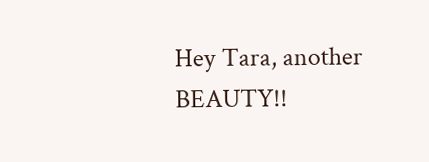Hey Tara, another BEAUTY!!